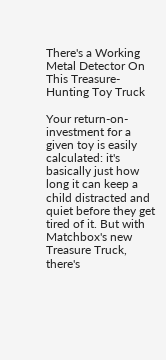There's a Working Metal Detector On This Treasure-Hunting Toy Truck

Your return-on-investment for a given toy is easily calculated: it's basically just how long it can keep a child distracted and quiet before they get tired of it. But with Matchbox's new Treasure Truck, there's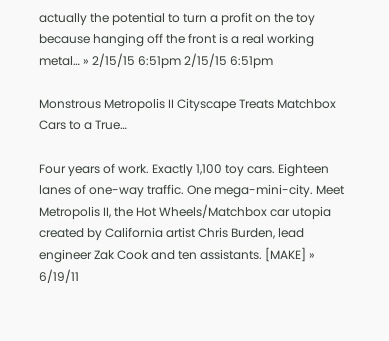actually the potential to turn a profit on the toy because hanging off the front is a real working metal… » 2/15/15 6:51pm 2/15/15 6:51pm

Monstrous Metropolis II Cityscape Treats Matchbox Cars to a True…

Four years of work. Exactly 1,100 toy cars. Eighteen lanes of one-way traffic. One mega-mini-city. Meet Metropolis II, the Hot Wheels/Matchbox car utopia created by California artist Chris Burden, lead engineer Zak Cook and ten assistants. [MAKE] » 6/19/11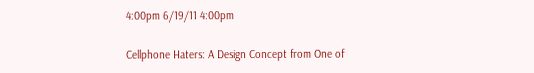4:00pm 6/19/11 4:00pm

Cellphone Haters: A Design Concept from One of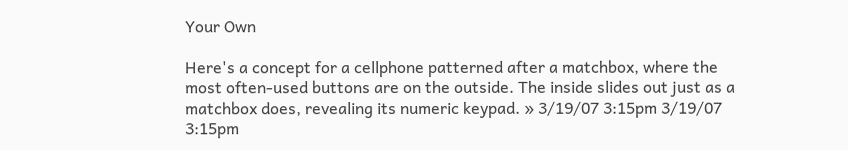Your Own

Here's a concept for a cellphone patterned after a matchbox, where the most often-used buttons are on the outside. The inside slides out just as a matchbox does, revealing its numeric keypad. » 3/19/07 3:15pm 3/19/07 3:15pm